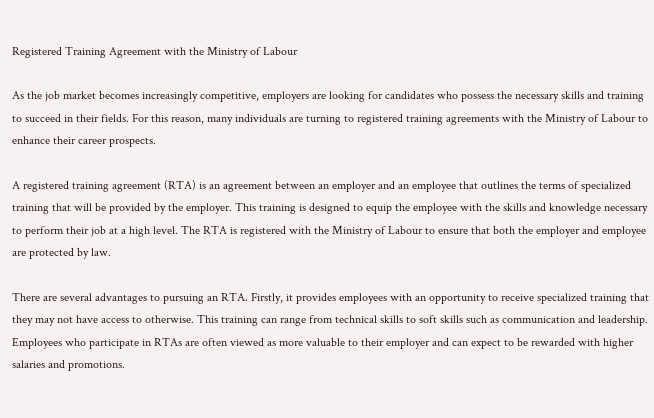Registered Training Agreement with the Ministry of Labour

As the job market becomes increasingly competitive, employers are looking for candidates who possess the necessary skills and training to succeed in their fields. For this reason, many individuals are turning to registered training agreements with the Ministry of Labour to enhance their career prospects.

A registered training agreement (RTA) is an agreement between an employer and an employee that outlines the terms of specialized training that will be provided by the employer. This training is designed to equip the employee with the skills and knowledge necessary to perform their job at a high level. The RTA is registered with the Ministry of Labour to ensure that both the employer and employee are protected by law.

There are several advantages to pursuing an RTA. Firstly, it provides employees with an opportunity to receive specialized training that they may not have access to otherwise. This training can range from technical skills to soft skills such as communication and leadership. Employees who participate in RTAs are often viewed as more valuable to their employer and can expect to be rewarded with higher salaries and promotions.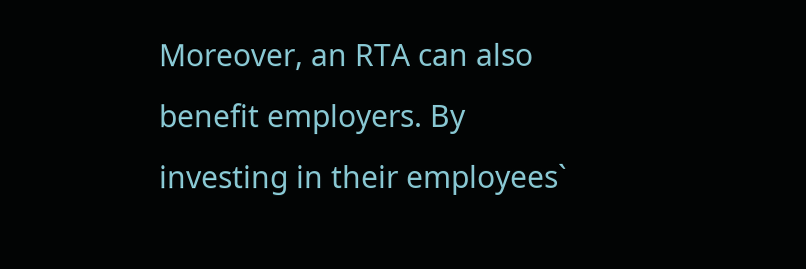Moreover, an RTA can also benefit employers. By investing in their employees`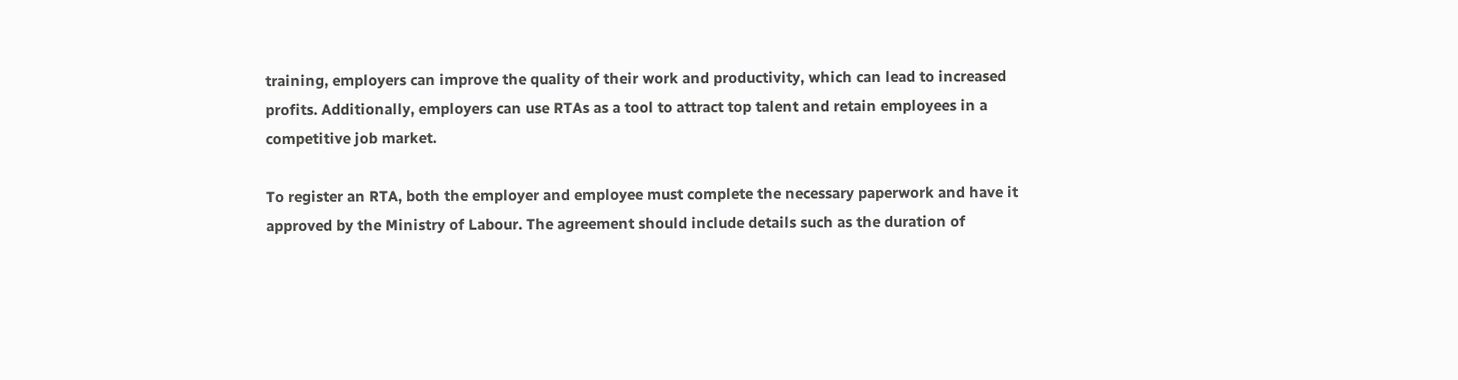training, employers can improve the quality of their work and productivity, which can lead to increased profits. Additionally, employers can use RTAs as a tool to attract top talent and retain employees in a competitive job market.

To register an RTA, both the employer and employee must complete the necessary paperwork and have it approved by the Ministry of Labour. The agreement should include details such as the duration of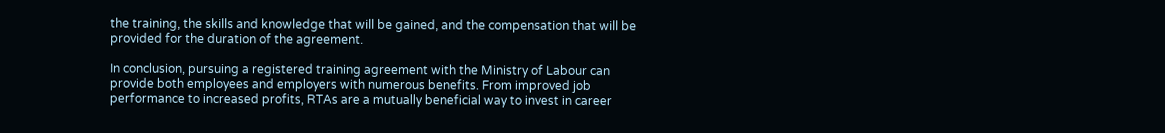the training, the skills and knowledge that will be gained, and the compensation that will be provided for the duration of the agreement.

In conclusion, pursuing a registered training agreement with the Ministry of Labour can provide both employees and employers with numerous benefits. From improved job performance to increased profits, RTAs are a mutually beneficial way to invest in career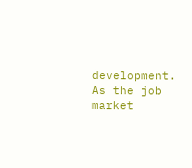development. As the job market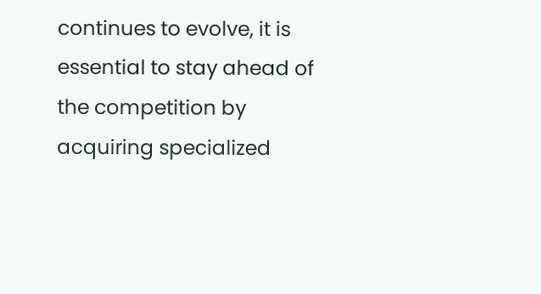continues to evolve, it is essential to stay ahead of the competition by acquiring specialized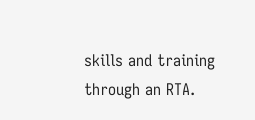skills and training through an RTA.